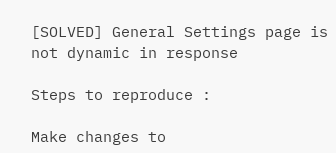[SOLVED] General Settings page is not dynamic in response

Steps to reproduce :

Make changes to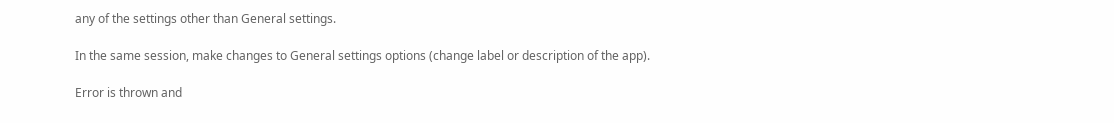any of the settings other than General settings.

In the same session, make changes to General settings options (change label or description of the app).

Error is thrown and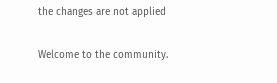the changes are not applied

Welcome to the community.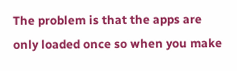The problem is that the apps are only loaded once so when you make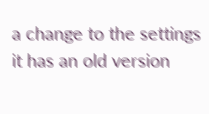a change to the settings it has an old version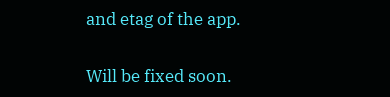and etag of the app.

Will be fixed soon.